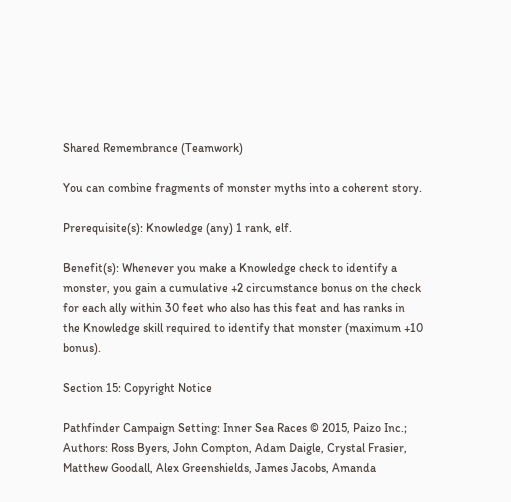Shared Remembrance (Teamwork)

You can combine fragments of monster myths into a coherent story.

Prerequisite(s): Knowledge (any) 1 rank, elf.

Benefit(s): Whenever you make a Knowledge check to identify a monster, you gain a cumulative +2 circumstance bonus on the check for each ally within 30 feet who also has this feat and has ranks in the Knowledge skill required to identify that monster (maximum +10 bonus).

Section 15: Copyright Notice

Pathfinder Campaign Setting: Inner Sea Races © 2015, Paizo Inc.; Authors: Ross Byers, John Compton, Adam Daigle, Crystal Frasier, Matthew Goodall, Alex Greenshields, James Jacobs, Amanda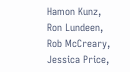Hamon Kunz, Ron Lundeen, Rob McCreary, Jessica Price,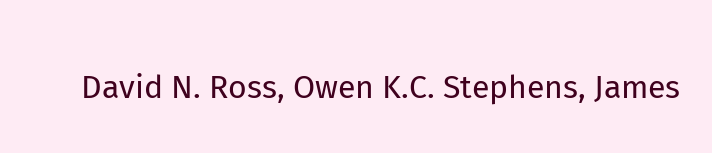David N. Ross, Owen K.C. Stephens, James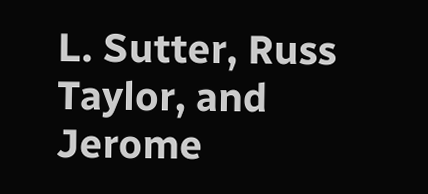L. Sutter, Russ Taylor, and Jerome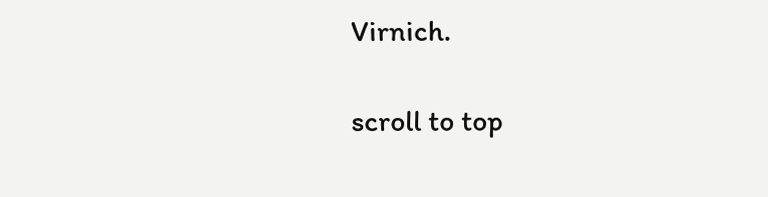Virnich.

scroll to top